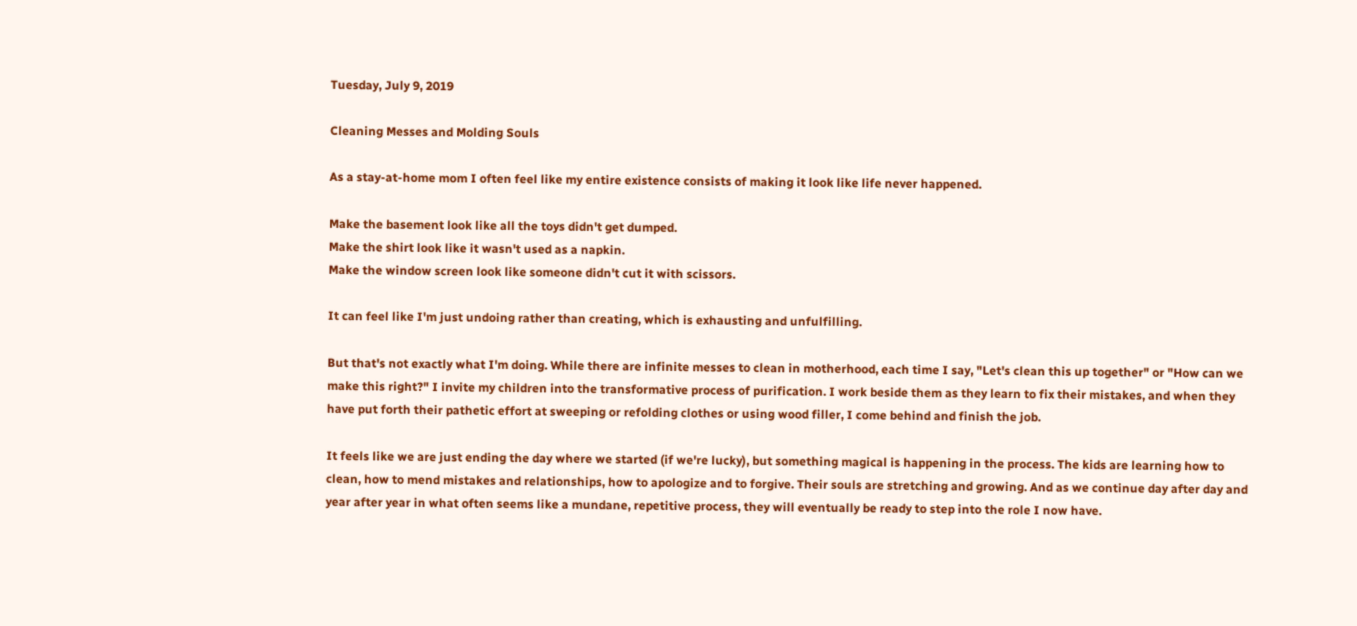Tuesday, July 9, 2019

Cleaning Messes and Molding Souls

As a stay-at-home mom I often feel like my entire existence consists of making it look like life never happened.

Make the basement look like all the toys didn't get dumped.
Make the shirt look like it wasn't used as a napkin.
Make the window screen look like someone didn't cut it with scissors.

It can feel like I'm just undoing rather than creating, which is exhausting and unfulfilling.

But that's not exactly what I'm doing. While there are infinite messes to clean in motherhood, each time I say, "Let's clean this up together" or "How can we make this right?" I invite my children into the transformative process of purification. I work beside them as they learn to fix their mistakes, and when they have put forth their pathetic effort at sweeping or refolding clothes or using wood filler, I come behind and finish the job.

It feels like we are just ending the day where we started (if we're lucky), but something magical is happening in the process. The kids are learning how to clean, how to mend mistakes and relationships, how to apologize and to forgive. Their souls are stretching and growing. And as we continue day after day and year after year in what often seems like a mundane, repetitive process, they will eventually be ready to step into the role I now have.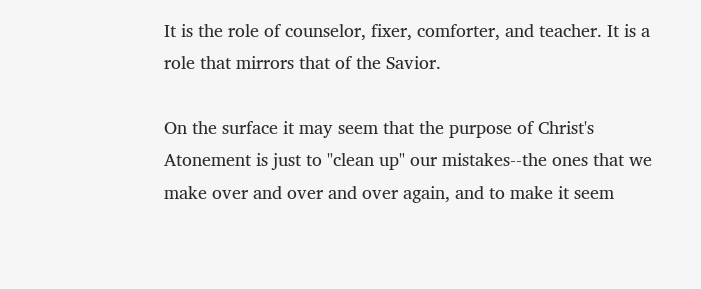It is the role of counselor, fixer, comforter, and teacher. It is a role that mirrors that of the Savior.

On the surface it may seem that the purpose of Christ's Atonement is just to "clean up" our mistakes--the ones that we make over and over and over again, and to make it seem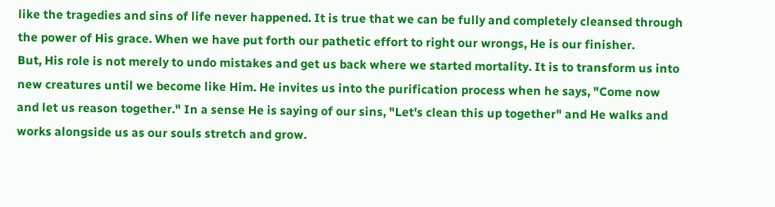like the tragedies and sins of life never happened. It is true that we can be fully and completely cleansed through the power of His grace. When we have put forth our pathetic effort to right our wrongs, He is our finisher.
But, His role is not merely to undo mistakes and get us back where we started mortality. It is to transform us into new creatures until we become like Him. He invites us into the purification process when he says, "Come now and let us reason together." In a sense He is saying of our sins, "Let's clean this up together" and He walks and works alongside us as our souls stretch and grow.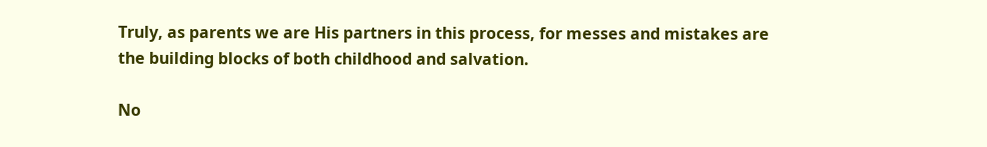Truly, as parents we are His partners in this process, for messes and mistakes are the building blocks of both childhood and salvation.

No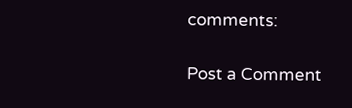comments:

Post a Comment